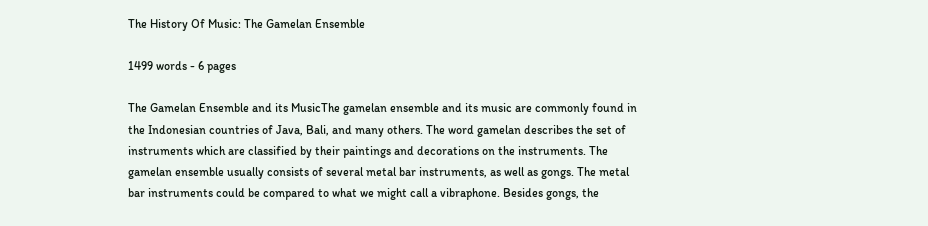The History Of Music: The Gamelan Ensemble

1499 words - 6 pages

The Gamelan Ensemble and its MusicThe gamelan ensemble and its music are commonly found in the Indonesian countries of Java, Bali, and many others. The word gamelan describes the set of instruments which are classified by their paintings and decorations on the instruments. The gamelan ensemble usually consists of several metal bar instruments, as well as gongs. The metal bar instruments could be compared to what we might call a vibraphone. Besides gongs, the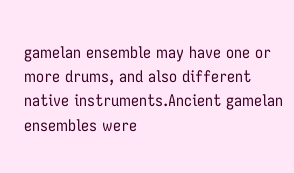gamelan ensemble may have one or more drums, and also different native instruments.Ancient gamelan ensembles were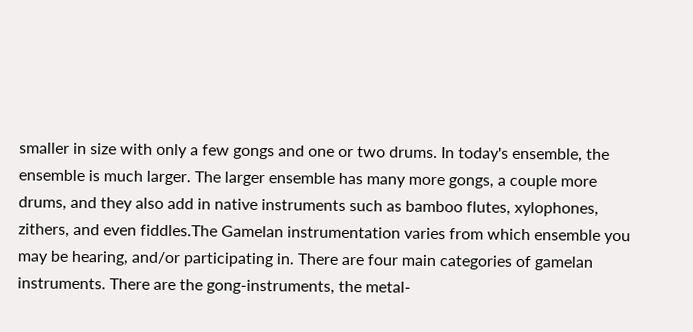smaller in size with only a few gongs and one or two drums. In today's ensemble, the ensemble is much larger. The larger ensemble has many more gongs, a couple more drums, and they also add in native instruments such as bamboo flutes, xylophones, zithers, and even fiddles.The Gamelan instrumentation varies from which ensemble you may be hearing, and/or participating in. There are four main categories of gamelan instruments. There are the gong-instruments, the metal-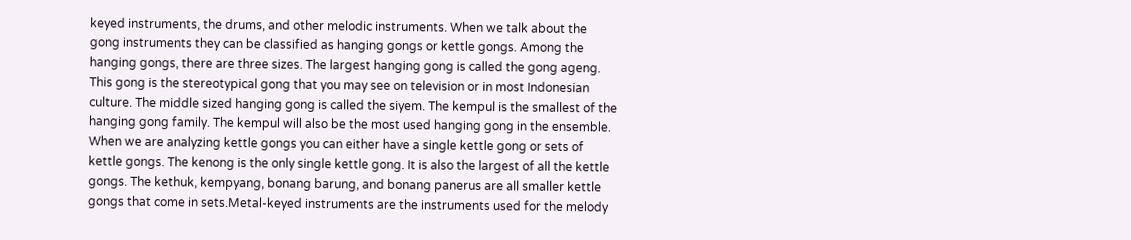keyed instruments, the drums, and other melodic instruments. When we talk about the gong instruments they can be classified as hanging gongs or kettle gongs. Among the hanging gongs, there are three sizes. The largest hanging gong is called the gong ageng. This gong is the stereotypical gong that you may see on television or in most Indonesian culture. The middle sized hanging gong is called the siyem. The kempul is the smallest of the hanging gong family. The kempul will also be the most used hanging gong in the ensemble. When we are analyzing kettle gongs you can either have a single kettle gong or sets of kettle gongs. The kenong is the only single kettle gong. It is also the largest of all the kettle gongs. The kethuk, kempyang, bonang barung, and bonang panerus are all smaller kettle gongs that come in sets.Metal-keyed instruments are the instruments used for the melody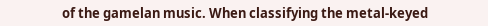of the gamelan music. When classifying the metal-keyed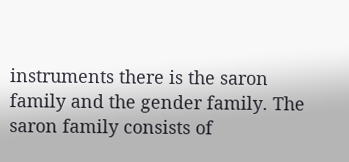instruments there is the saron family and the gender family. The saron family consists of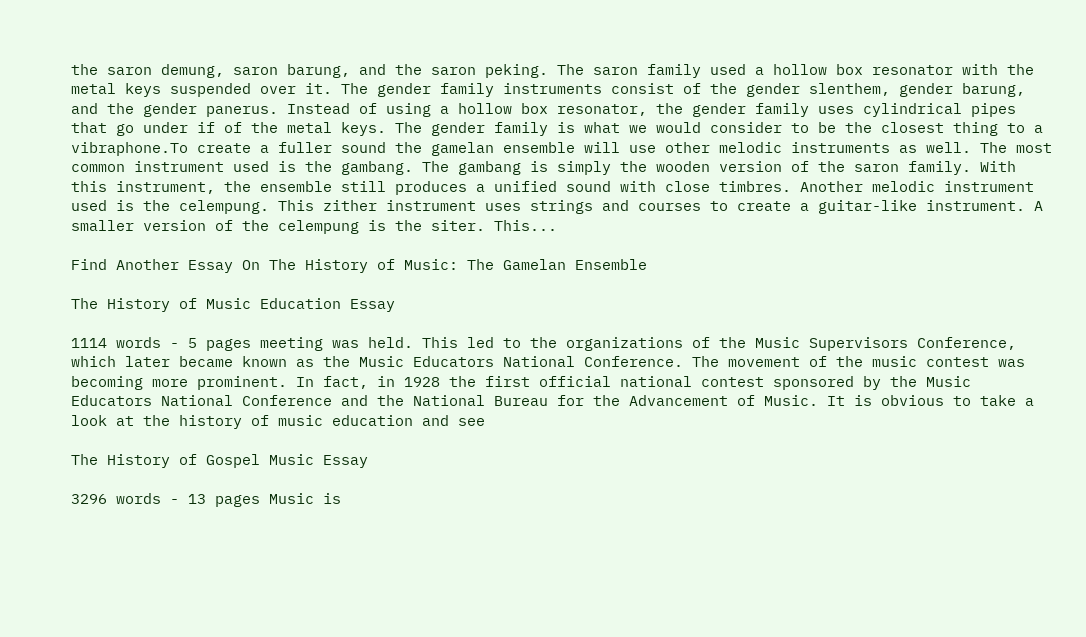the saron demung, saron barung, and the saron peking. The saron family used a hollow box resonator with the metal keys suspended over it. The gender family instruments consist of the gender slenthem, gender barung, and the gender panerus. Instead of using a hollow box resonator, the gender family uses cylindrical pipes that go under if of the metal keys. The gender family is what we would consider to be the closest thing to a vibraphone.To create a fuller sound the gamelan ensemble will use other melodic instruments as well. The most common instrument used is the gambang. The gambang is simply the wooden version of the saron family. With this instrument, the ensemble still produces a unified sound with close timbres. Another melodic instrument used is the celempung. This zither instrument uses strings and courses to create a guitar-like instrument. A smaller version of the celempung is the siter. This...

Find Another Essay On The History of Music: The Gamelan Ensemble

The History of Music Education Essay

1114 words - 5 pages meeting was held. This led to the organizations of the Music Supervisors Conference, which later became known as the Music Educators National Conference. The movement of the music contest was becoming more prominent. In fact, in 1928 the first official national contest sponsored by the Music Educators National Conference and the National Bureau for the Advancement of Music. It is obvious to take a look at the history of music education and see

The History of Gospel Music Essay

3296 words - 13 pages Music is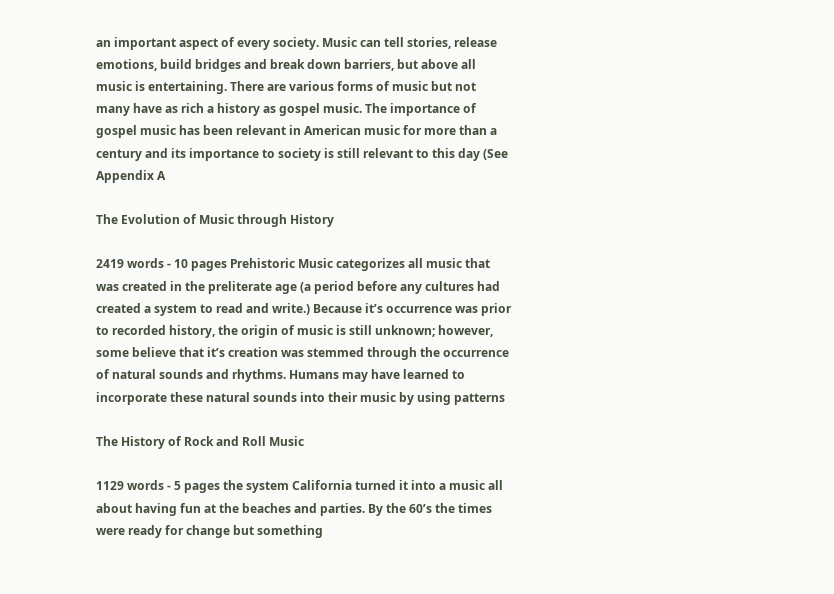an important aspect of every society. Music can tell stories, release emotions, build bridges and break down barriers, but above all music is entertaining. There are various forms of music but not many have as rich a history as gospel music. The importance of gospel music has been relevant in American music for more than a century and its importance to society is still relevant to this day (See Appendix A

The Evolution of Music through History

2419 words - 10 pages Prehistoric Music categorizes all music that was created in the preliterate age (a period before any cultures had created a system to read and write.) Because it’s occurrence was prior to recorded history, the origin of music is still unknown; however, some believe that it’s creation was stemmed through the occurrence of natural sounds and rhythms. Humans may have learned to incorporate these natural sounds into their music by using patterns

The History of Rock and Roll Music

1129 words - 5 pages the system California turned it into a music all about having fun at the beaches and parties. By the 60’s the times were ready for change but something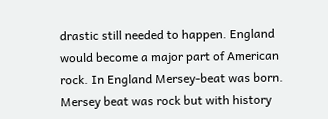drastic still needed to happen. England would become a major part of American rock. In England Mersey-beat was born. Mersey beat was rock but with history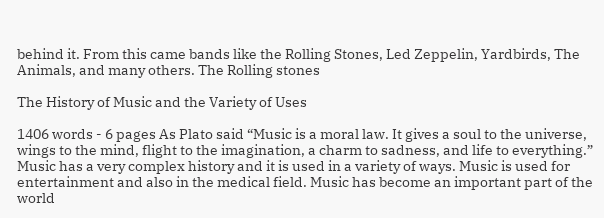behind it. From this came bands like the Rolling Stones, Led Zeppelin, Yardbirds, The Animals, and many others. The Rolling stones

The History of Music and the Variety of Uses

1406 words - 6 pages As Plato said “Music is a moral law. It gives a soul to the universe, wings to the mind, flight to the imagination, a charm to sadness, and life to everything.” Music has a very complex history and it is used in a variety of ways. Music is used for entertainment and also in the medical field. Music has become an important part of the world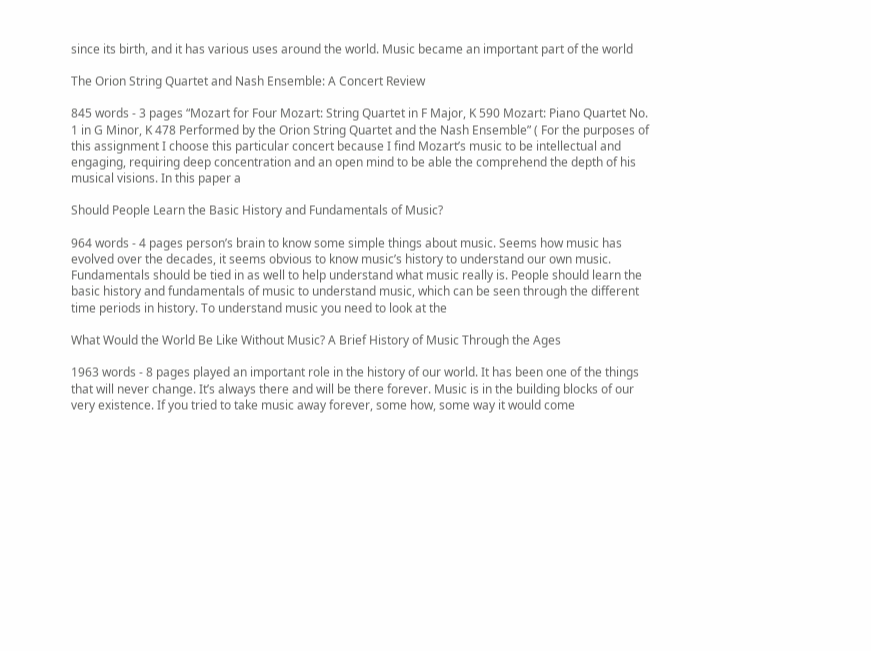since its birth, and it has various uses around the world. Music became an important part of the world

The Orion String Quartet and Nash Ensemble: A Concert Review

845 words - 3 pages “Mozart for Four Mozart: String Quartet in F Major, K 590 Mozart: Piano Quartet No. 1 in G Minor, K 478 Performed by the Orion String Quartet and the Nash Ensemble” ( For the purposes of this assignment I choose this particular concert because I find Mozart’s music to be intellectual and engaging, requiring deep concentration and an open mind to be able the comprehend the depth of his musical visions. In this paper a

Should People Learn the Basic History and Fundamentals of Music?

964 words - 4 pages person’s brain to know some simple things about music. Seems how music has evolved over the decades, it seems obvious to know music’s history to understand our own music. Fundamentals should be tied in as well to help understand what music really is. People should learn the basic history and fundamentals of music to understand music, which can be seen through the different time periods in history. To understand music you need to look at the

What Would the World Be Like Without Music? A Brief History of Music Through the Ages

1963 words - 8 pages played an important role in the history of our world. It has been one of the things that will never change. It’s always there and will be there forever. Music is in the building blocks of our very existence. If you tried to take music away forever, some how, some way it would come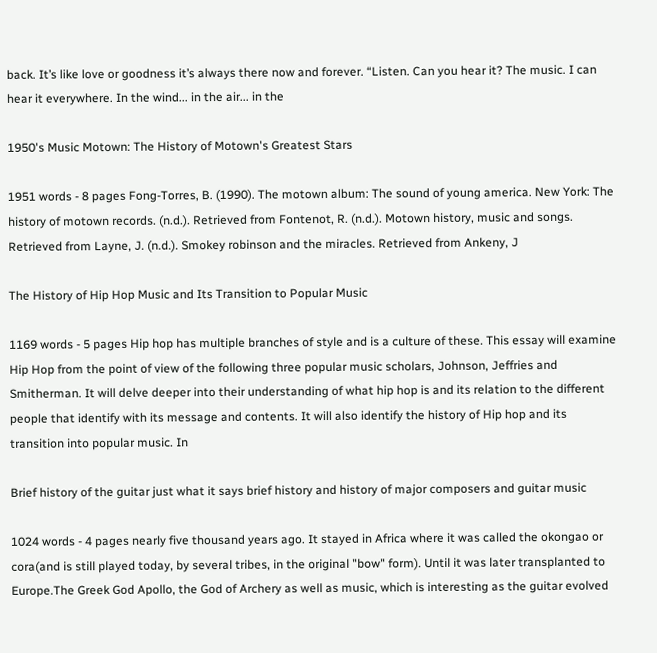back. It’s like love or goodness it’s always there now and forever. “Listen. Can you hear it? The music. I can hear it everywhere. In the wind... in the air... in the

1950's Music Motown: The History of Motown's Greatest Stars

1951 words - 8 pages Fong-Torres, B. (1990). The motown album: The sound of young america. New York: The history of motown records. (n.d.). Retrieved from Fontenot, R. (n.d.). Motown history, music and songs. Retrieved from Layne, J. (n.d.). Smokey robinson and the miracles. Retrieved from Ankeny, J

The History of Hip Hop Music and Its Transition to Popular Music

1169 words - 5 pages Hip hop has multiple branches of style and is a culture of these. This essay will examine Hip Hop from the point of view of the following three popular music scholars, Johnson, Jeffries and Smitherman. It will delve deeper into their understanding of what hip hop is and its relation to the different people that identify with its message and contents. It will also identify the history of Hip hop and its transition into popular music. In

Brief history of the guitar just what it says brief history and history of major composers and guitar music

1024 words - 4 pages nearly five thousand years ago. It stayed in Africa where it was called the okongao or cora(and is still played today, by several tribes, in the original "bow" form). Until it was later transplanted to Europe.The Greek God Apollo, the God of Archery as well as music, which is interesting as the guitar evolved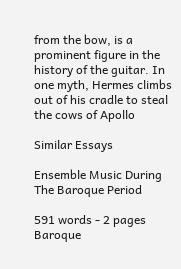from the bow, is a prominent figure in the history of the guitar. In one myth, Hermes climbs out of his cradle to steal the cows of Apollo

Similar Essays

Ensemble Music During The Baroque Period

591 words - 2 pages Baroque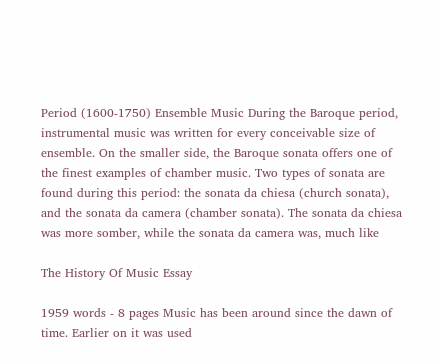Period (1600-1750) Ensemble Music During the Baroque period, instrumental music was written for every conceivable size of ensemble. On the smaller side, the Baroque sonata offers one of the finest examples of chamber music. Two types of sonata are found during this period: the sonata da chiesa (church sonata), and the sonata da camera (chamber sonata). The sonata da chiesa was more somber, while the sonata da camera was, much like

The History Of Music Essay

1959 words - 8 pages Music has been around since the dawn of time. Earlier on it was used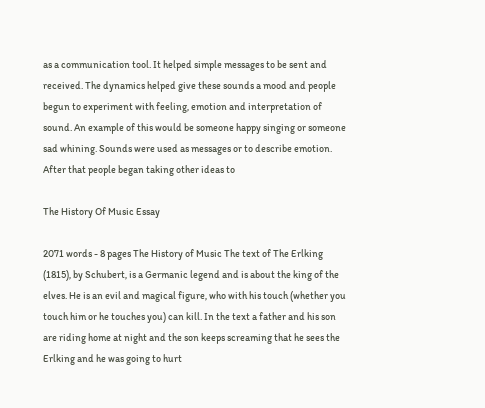as a communication tool. It helped simple messages to be sent and received. The dynamics helped give these sounds a mood and people begun to experiment with feeling, emotion and interpretation of sound. An example of this would be someone happy singing or someone sad whining. Sounds were used as messages or to describe emotion. After that people began taking other ideas to

The History Of Music Essay

2071 words - 8 pages The History of Music The text of The Erlking (1815), by Schubert, is a Germanic legend and is about the king of the elves. He is an evil and magical figure, who with his touch (whether you touch him or he touches you) can kill. In the text a father and his son are riding home at night and the son keeps screaming that he sees the Erlking and he was going to hurt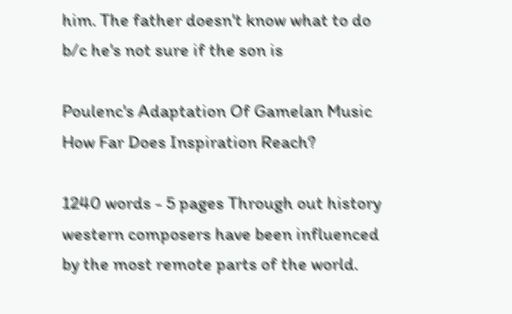him. The father doesn't know what to do b/c he's not sure if the son is

Poulenc's Adaptation Of Gamelan Music How Far Does Inspiration Reach?

1240 words - 5 pages Through out history western composers have been influenced by the most remote parts of the world.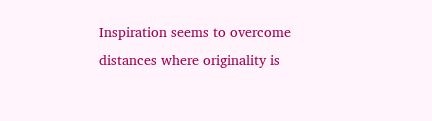Inspiration seems to overcome distances where originality is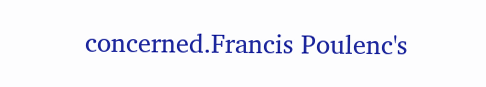concerned.Francis Poulenc's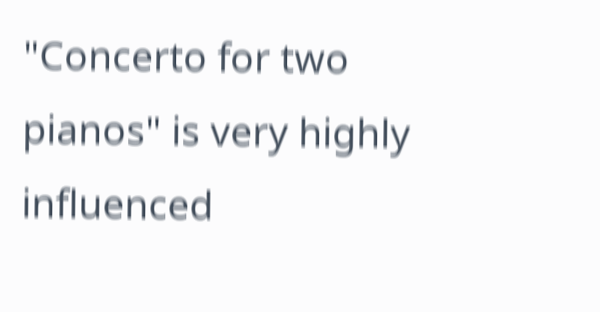"Concerto for two pianos" is very highly influenced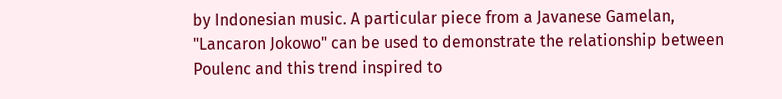by Indonesian music. A particular piece from a Javanese Gamelan, "Lancaron Jokowo" can be used to demonstrate the relationship between Poulenc and this trend inspired to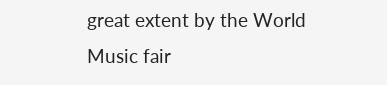great extent by the World Music fair